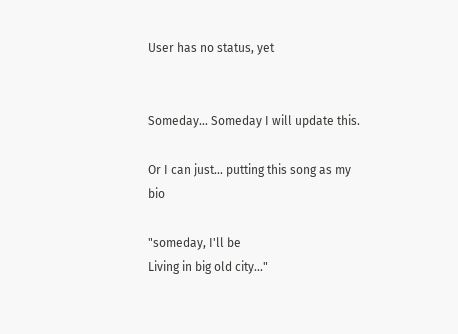User has no status, yet


Someday... Someday I will update this.

Or I can just... putting this song as my bio

"someday, I'll be
Living in big old city..."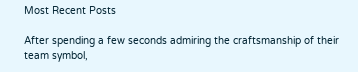Most Recent Posts

After spending a few seconds admiring the craftsmanship of their team symbol,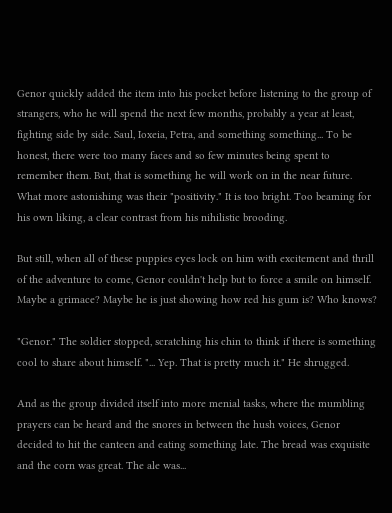Genor quickly added the item into his pocket before listening to the group of strangers, who he will spend the next few months, probably a year at least, fighting side by side. Saul, Ioxeia, Petra, and something something... To be honest, there were too many faces and so few minutes being spent to remember them. But, that is something he will work on in the near future. What more astonishing was their "positivity." It is too bright. Too beaming for his own liking, a clear contrast from his nihilistic brooding.

But still, when all of these puppies eyes lock on him with excitement and thrill of the adventure to come, Genor couldn't help but to force a smile on himself. Maybe a grimace? Maybe he is just showing how red his gum is? Who knows?

"Genor." The soldier stopped, scratching his chin to think if there is something cool to share about himself. "... Yep. That is pretty much it." He shrugged.

And as the group divided itself into more menial tasks, where the mumbling prayers can be heard and the snores in between the hush voices, Genor decided to hit the canteen and eating something late. The bread was exquisite and the corn was great. The ale was...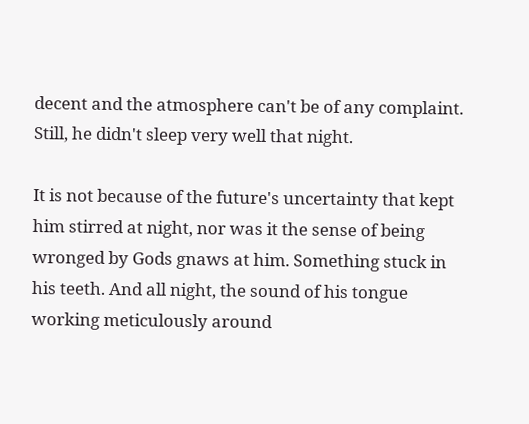decent and the atmosphere can't be of any complaint. Still, he didn't sleep very well that night.

It is not because of the future's uncertainty that kept him stirred at night, nor was it the sense of being wronged by Gods gnaws at him. Something stuck in his teeth. And all night, the sound of his tongue working meticulously around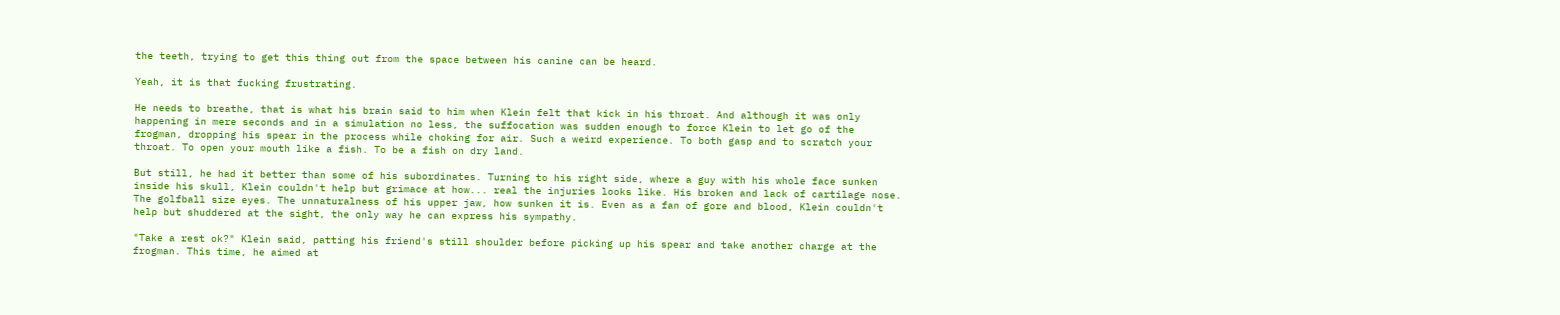the teeth, trying to get this thing out from the space between his canine can be heard.

Yeah, it is that fucking frustrating.

He needs to breathe, that is what his brain said to him when Klein felt that kick in his throat. And although it was only happening in mere seconds and in a simulation no less, the suffocation was sudden enough to force Klein to let go of the frogman, dropping his spear in the process while choking for air. Such a weird experience. To both gasp and to scratch your throat. To open your mouth like a fish. To be a fish on dry land.

But still, he had it better than some of his subordinates. Turning to his right side, where a guy with his whole face sunken inside his skull, Klein couldn't help but grimace at how... real the injuries looks like. His broken and lack of cartilage nose. The golfball size eyes. The unnaturalness of his upper jaw, how sunken it is. Even as a fan of gore and blood, Klein couldn't help but shuddered at the sight, the only way he can express his sympathy.

"Take a rest ok?" Klein said, patting his friend's still shoulder before picking up his spear and take another charge at the frogman. This time, he aimed at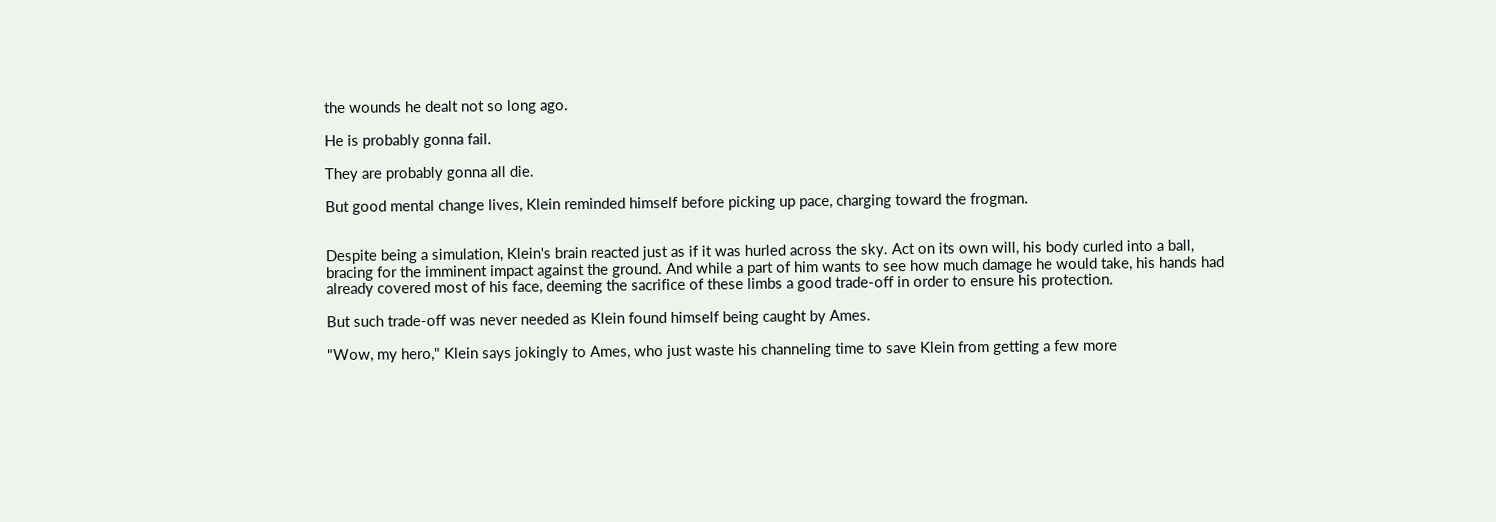the wounds he dealt not so long ago.

He is probably gonna fail.

They are probably gonna all die.

But good mental change lives, Klein reminded himself before picking up pace, charging toward the frogman.


Despite being a simulation, Klein's brain reacted just as if it was hurled across the sky. Act on its own will, his body curled into a ball, bracing for the imminent impact against the ground. And while a part of him wants to see how much damage he would take, his hands had already covered most of his face, deeming the sacrifice of these limbs a good trade-off in order to ensure his protection.

But such trade-off was never needed as Klein found himself being caught by Ames.

"Wow, my hero," Klein says jokingly to Ames, who just waste his channeling time to save Klein from getting a few more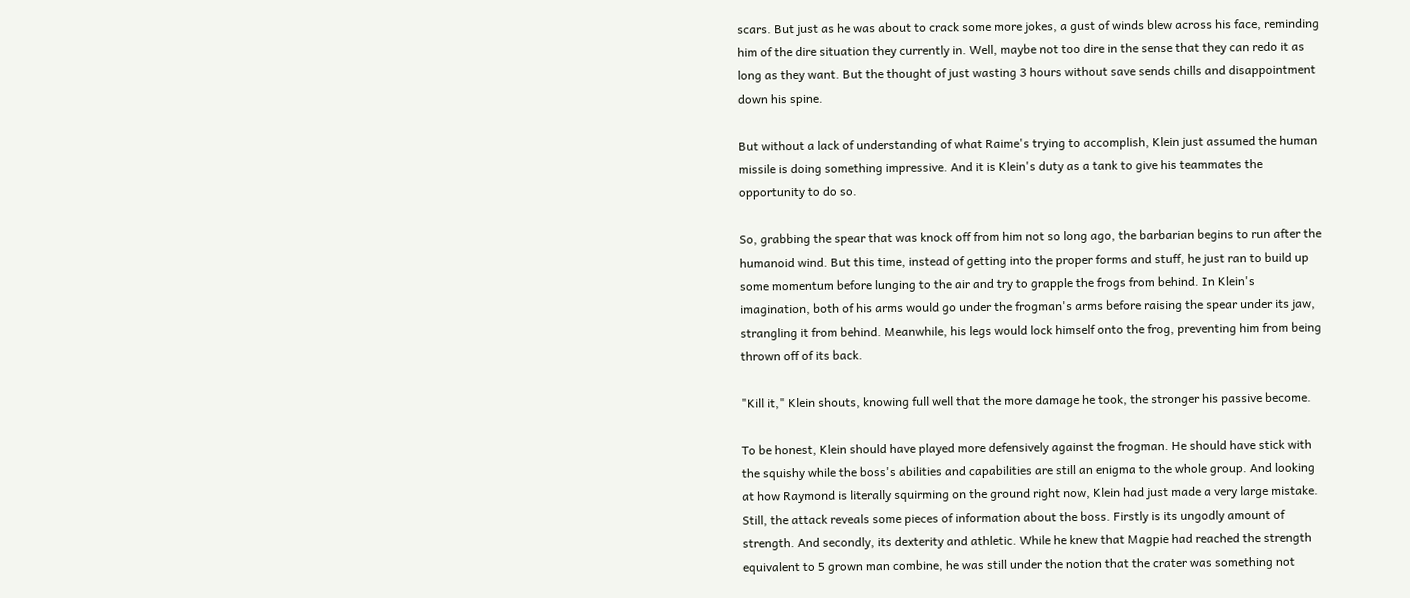scars. But just as he was about to crack some more jokes, a gust of winds blew across his face, reminding him of the dire situation they currently in. Well, maybe not too dire in the sense that they can redo it as long as they want. But the thought of just wasting 3 hours without save sends chills and disappointment down his spine.

But without a lack of understanding of what Raime's trying to accomplish, Klein just assumed the human missile is doing something impressive. And it is Klein's duty as a tank to give his teammates the opportunity to do so.

So, grabbing the spear that was knock off from him not so long ago, the barbarian begins to run after the humanoid wind. But this time, instead of getting into the proper forms and stuff, he just ran to build up some momentum before lunging to the air and try to grapple the frogs from behind. In Klein's imagination, both of his arms would go under the frogman's arms before raising the spear under its jaw, strangling it from behind. Meanwhile, his legs would lock himself onto the frog, preventing him from being thrown off of its back.

"Kill it," Klein shouts, knowing full well that the more damage he took, the stronger his passive become.

To be honest, Klein should have played more defensively against the frogman. He should have stick with the squishy while the boss's abilities and capabilities are still an enigma to the whole group. And looking at how Raymond is literally squirming on the ground right now, Klein had just made a very large mistake. Still, the attack reveals some pieces of information about the boss. Firstly is its ungodly amount of strength. And secondly, its dexterity and athletic. While he knew that Magpie had reached the strength equivalent to 5 grown man combine, he was still under the notion that the crater was something not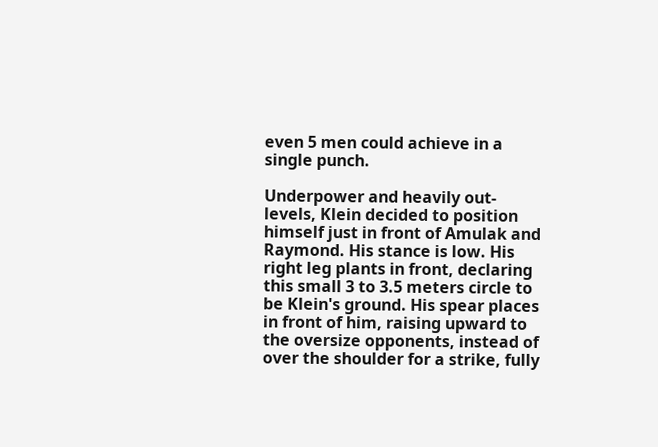even 5 men could achieve in a single punch.

Underpower and heavily out-levels, Klein decided to position himself just in front of Amulak and Raymond. His stance is low. His right leg plants in front, declaring this small 3 to 3.5 meters circle to be Klein's ground. His spear places in front of him, raising upward to the oversize opponents, instead of over the shoulder for a strike, fully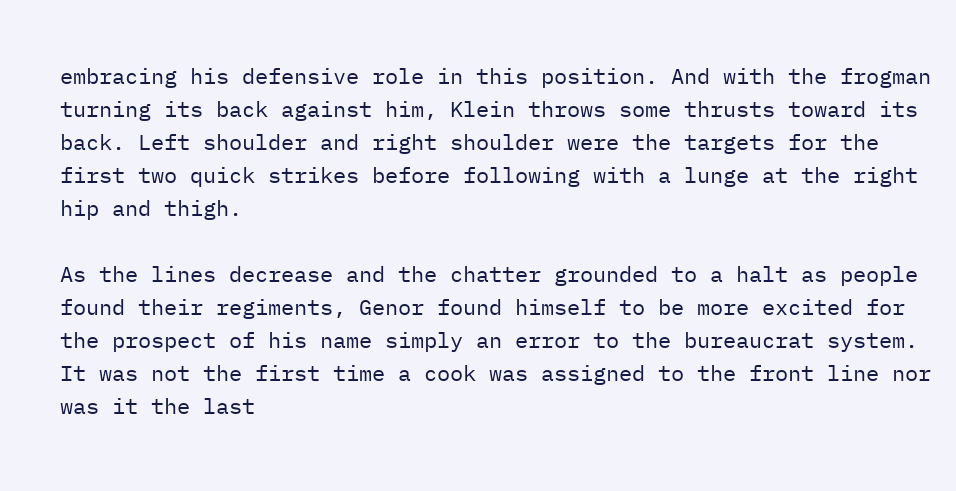embracing his defensive role in this position. And with the frogman turning its back against him, Klein throws some thrusts toward its back. Left shoulder and right shoulder were the targets for the first two quick strikes before following with a lunge at the right hip and thigh.

As the lines decrease and the chatter grounded to a halt as people found their regiments, Genor found himself to be more excited for the prospect of his name simply an error to the bureaucrat system. It was not the first time a cook was assigned to the front line nor was it the last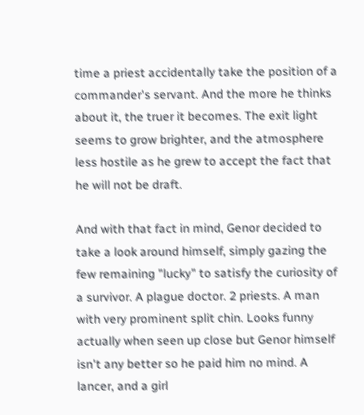time a priest accidentally take the position of a commander's servant. And the more he thinks about it, the truer it becomes. The exit light seems to grow brighter, and the atmosphere less hostile as he grew to accept the fact that he will not be draft.

And with that fact in mind, Genor decided to take a look around himself, simply gazing the few remaining "lucky" to satisfy the curiosity of a survivor. A plague doctor. 2 priests. A man with very prominent split chin. Looks funny actually when seen up close but Genor himself isn't any better so he paid him no mind. A lancer, and a girl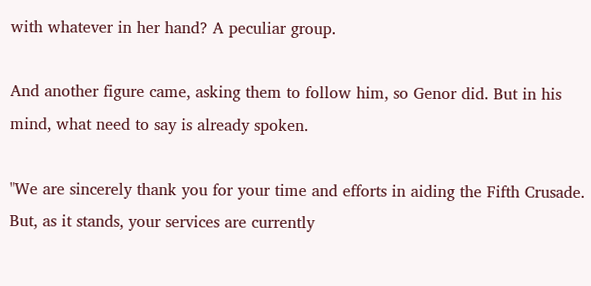with whatever in her hand? A peculiar group.

And another figure came, asking them to follow him, so Genor did. But in his mind, what need to say is already spoken.

"We are sincerely thank you for your time and efforts in aiding the Fifth Crusade. But, as it stands, your services are currently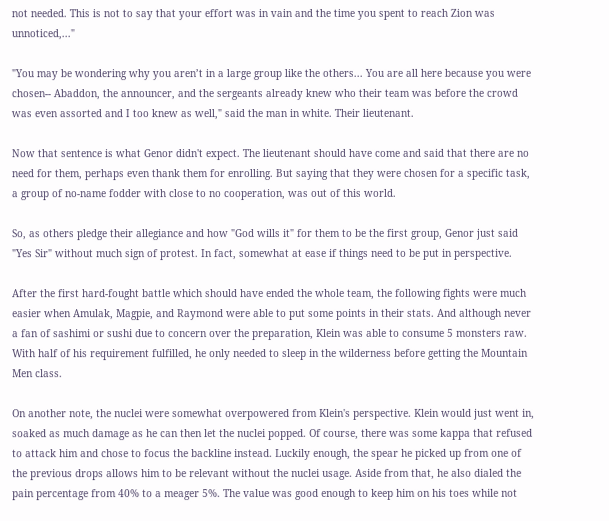not needed. This is not to say that your effort was in vain and the time you spent to reach Zion was unnoticed,..."

"You may be wondering why you aren’t in a large group like the others... You are all here because you were chosen-- Abaddon, the announcer, and the sergeants already knew who their team was before the crowd was even assorted and I too knew as well," said the man in white. Their lieutenant.

Now that sentence is what Genor didn't expect. The lieutenant should have come and said that there are no need for them, perhaps even thank them for enrolling. But saying that they were chosen for a specific task, a group of no-name fodder with close to no cooperation, was out of this world.

So, as others pledge their allegiance and how "God wills it" for them to be the first group, Genor just said "Yes Sir" without much sign of protest. In fact, somewhat at ease if things need to be put in perspective.

After the first hard-fought battle which should have ended the whole team, the following fights were much easier when Amulak, Magpie, and Raymond were able to put some points in their stats. And although never a fan of sashimi or sushi due to concern over the preparation, Klein was able to consume 5 monsters raw. With half of his requirement fulfilled, he only needed to sleep in the wilderness before getting the Mountain Men class.

On another note, the nuclei were somewhat overpowered from Klein's perspective. Klein would just went in, soaked as much damage as he can then let the nuclei popped. Of course, there was some kappa that refused to attack him and chose to focus the backline instead. Luckily enough, the spear he picked up from one of the previous drops allows him to be relevant without the nuclei usage. Aside from that, he also dialed the pain percentage from 40% to a meager 5%. The value was good enough to keep him on his toes while not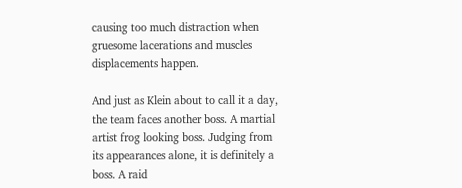causing too much distraction when gruesome lacerations and muscles displacements happen.

And just as Klein about to call it a day, the team faces another boss. A martial artist frog looking boss. Judging from its appearances alone, it is definitely a boss. A raid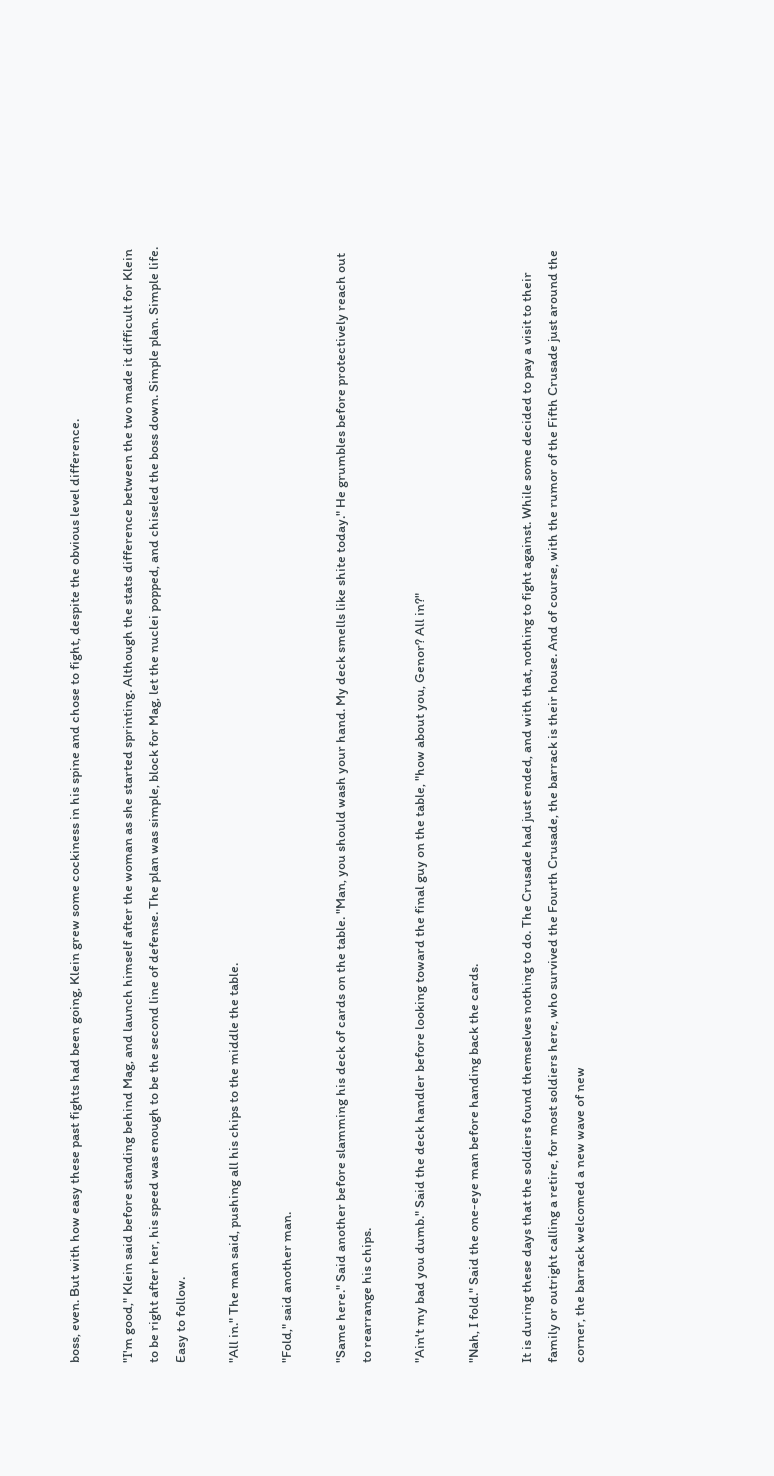boss, even. But with how easy these past fights had been going, Klein grew some cockiness in his spine and chose to fight, despite the obvious level difference.

"I'm good," Klein said before standing behind Mag, and launch himself after the woman as she started sprinting. Although the stats difference between the two made it difficult for Klein to be right after her, his speed was enough to be the second line of defense. The plan was simple, block for Mag, let the nuclei popped, and chiseled the boss down. Simple plan. Simple life. Easy to follow.

"All in." The man said, pushing all his chips to the middle the table.

"Fold," said another man.

"Same here." Said another before slamming his deck of cards on the table. "Man, you should wash your hand. My deck smells like shite today." He grumbles before protectively reach out to rearrange his chips.

"Ain't my bad you dumb." Said the deck handler before looking toward the final guy on the table, "how about you, Genor? All in?"

"Nah, I fold." Said the one-eye man before handing back the cards.

It is during these days that the soldiers found themselves nothing to do. The Crusade had just ended, and with that, nothing to fight against. While some decided to pay a visit to their family or outright calling a retire, for most soldiers here, who survived the Fourth Crusade, the barrack is their house. And of course, with the rumor of the Fifth Crusade just around the corner, the barrack welcomed a new wave of new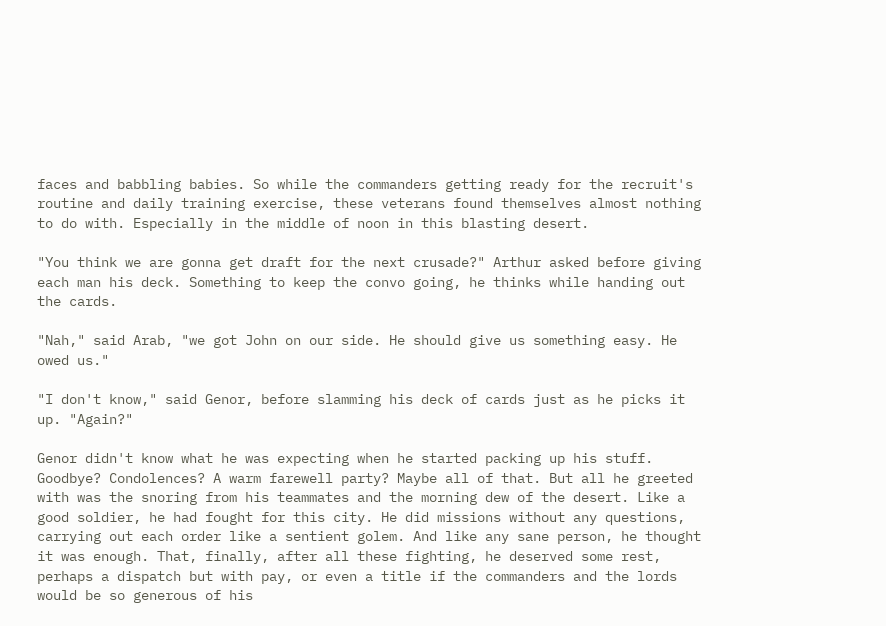faces and babbling babies. So while the commanders getting ready for the recruit's routine and daily training exercise, these veterans found themselves almost nothing to do with. Especially in the middle of noon in this blasting desert.

"You think we are gonna get draft for the next crusade?" Arthur asked before giving each man his deck. Something to keep the convo going, he thinks while handing out the cards.

"Nah," said Arab, "we got John on our side. He should give us something easy. He owed us."

"I don't know," said Genor, before slamming his deck of cards just as he picks it up. "Again?"

Genor didn't know what he was expecting when he started packing up his stuff. Goodbye? Condolences? A warm farewell party? Maybe all of that. But all he greeted with was the snoring from his teammates and the morning dew of the desert. Like a good soldier, he had fought for this city. He did missions without any questions, carrying out each order like a sentient golem. And like any sane person, he thought it was enough. That, finally, after all these fighting, he deserved some rest, perhaps a dispatch but with pay, or even a title if the commanders and the lords would be so generous of his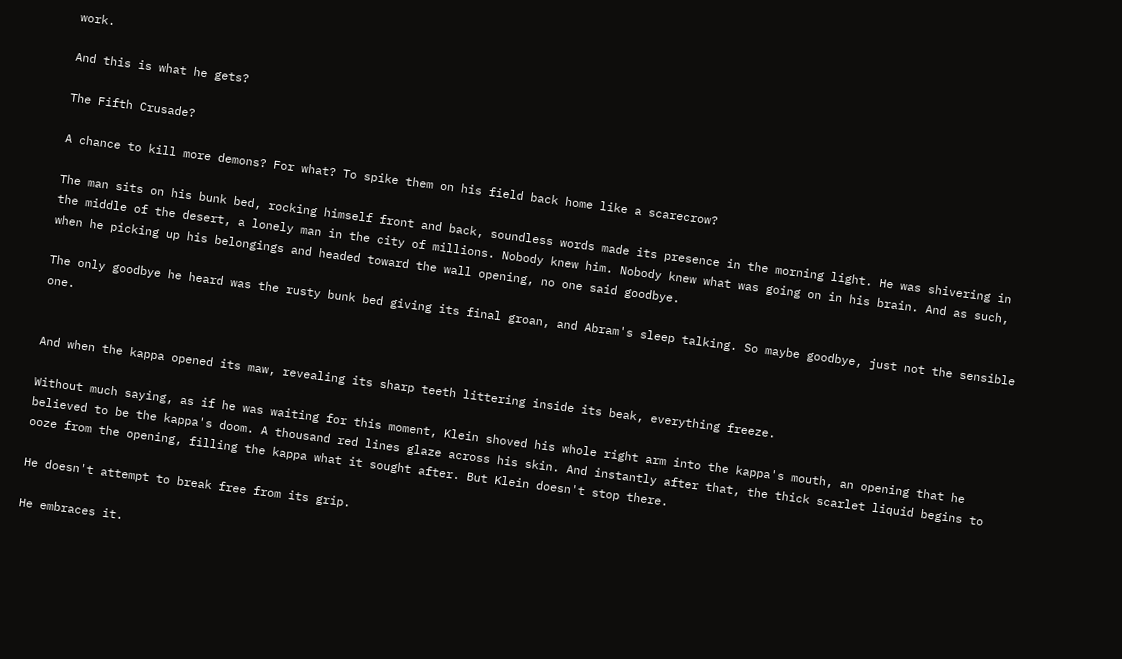work.

And this is what he gets?

The Fifth Crusade?

A chance to kill more demons? For what? To spike them on his field back home like a scarecrow?

The man sits on his bunk bed, rocking himself front and back, soundless words made its presence in the morning light. He was shivering in the middle of the desert, a lonely man in the city of millions. Nobody knew him. Nobody knew what was going on in his brain. And as such, when he picking up his belongings and headed toward the wall opening, no one said goodbye.

The only goodbye he heard was the rusty bunk bed giving its final groan, and Abram's sleep talking. So maybe goodbye, just not the sensible one.


And when the kappa opened its maw, revealing its sharp teeth littering inside its beak, everything freeze.

Without much saying, as if he was waiting for this moment, Klein shoved his whole right arm into the kappa's mouth, an opening that he believed to be the kappa's doom. A thousand red lines glaze across his skin. And instantly after that, the thick scarlet liquid begins to ooze from the opening, filling the kappa what it sought after. But Klein doesn't stop there.

He doesn't attempt to break free from its grip.

He embraces it.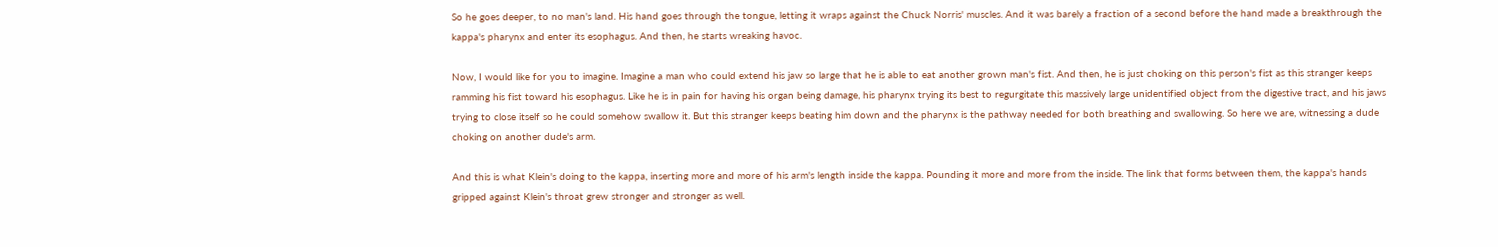So he goes deeper, to no man's land. His hand goes through the tongue, letting it wraps against the Chuck Norris' muscles. And it was barely a fraction of a second before the hand made a breakthrough the kappa's pharynx and enter its esophagus. And then, he starts wreaking havoc.

Now, I would like for you to imagine. Imagine a man who could extend his jaw so large that he is able to eat another grown man's fist. And then, he is just choking on this person's fist as this stranger keeps ramming his fist toward his esophagus. Like he is in pain for having his organ being damage, his pharynx trying its best to regurgitate this massively large unidentified object from the digestive tract, and his jaws trying to close itself so he could somehow swallow it. But this stranger keeps beating him down and the pharynx is the pathway needed for both breathing and swallowing. So here we are, witnessing a dude choking on another dude's arm.

And this is what Klein's doing to the kappa, inserting more and more of his arm's length inside the kappa. Pounding it more and more from the inside. The link that forms between them, the kappa's hands gripped against Klein's throat grew stronger and stronger as well.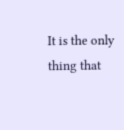It is the only thing that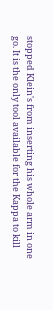stopped Klein's from inserting his whole arm in one go. It is the only tool available for the Kappa to kill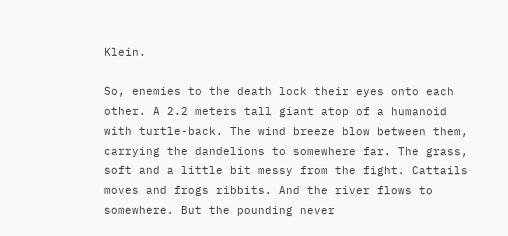Klein.

So, enemies to the death lock their eyes onto each other. A 2.2 meters tall giant atop of a humanoid with turtle-back. The wind breeze blow between them, carrying the dandelions to somewhere far. The grass, soft and a little bit messy from the fight. Cattails moves and frogs ribbits. And the river flows to somewhere. But the pounding never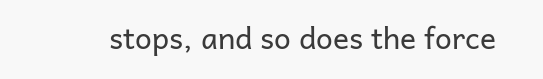stops, and so does the force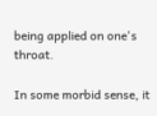being applied on one's throat.

In some morbid sense, it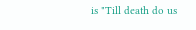is "Till death do us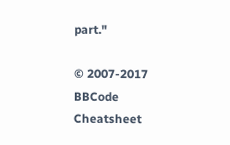part."

© 2007-2017
BBCode Cheatsheet